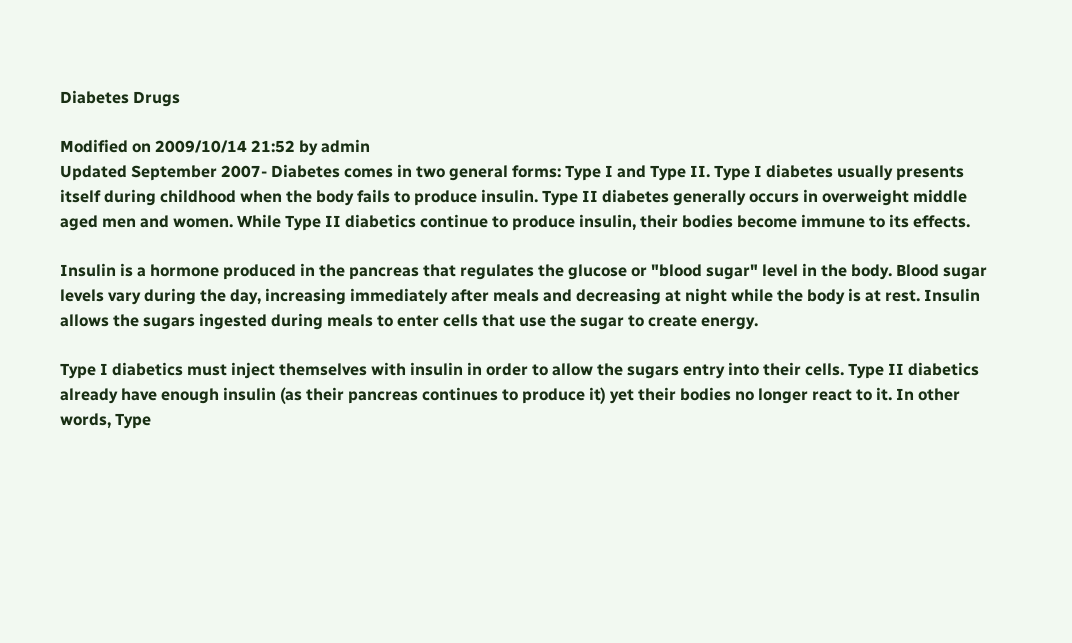Diabetes Drugs

Modified on 2009/10/14 21:52 by admin
Updated September 2007- Diabetes comes in two general forms: Type I and Type II. Type I diabetes usually presents itself during childhood when the body fails to produce insulin. Type II diabetes generally occurs in overweight middle aged men and women. While Type II diabetics continue to produce insulin, their bodies become immune to its effects.

Insulin is a hormone produced in the pancreas that regulates the glucose or "blood sugar" level in the body. Blood sugar levels vary during the day, increasing immediately after meals and decreasing at night while the body is at rest. Insulin allows the sugars ingested during meals to enter cells that use the sugar to create energy.

Type I diabetics must inject themselves with insulin in order to allow the sugars entry into their cells. Type II diabetics already have enough insulin (as their pancreas continues to produce it) yet their bodies no longer react to it. In other words, Type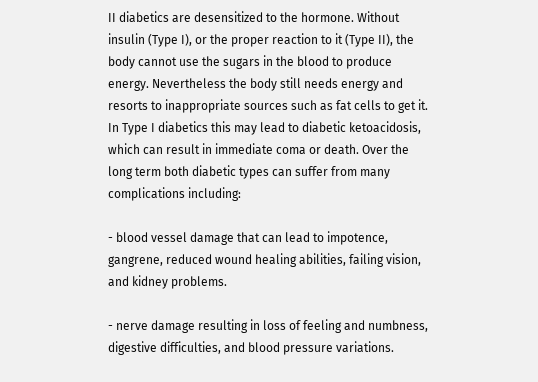II diabetics are desensitized to the hormone. Without insulin (Type I), or the proper reaction to it (Type II), the body cannot use the sugars in the blood to produce energy. Nevertheless the body still needs energy and resorts to inappropriate sources such as fat cells to get it. In Type I diabetics this may lead to diabetic ketoacidosis, which can result in immediate coma or death. Over the long term both diabetic types can suffer from many complications including:

- blood vessel damage that can lead to impotence, gangrene, reduced wound healing abilities, failing vision, and kidney problems.

- nerve damage resulting in loss of feeling and numbness, digestive difficulties, and blood pressure variations.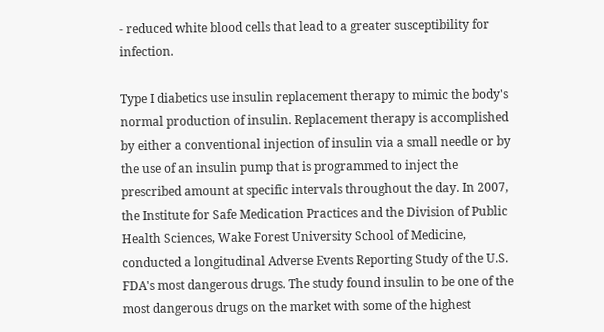- reduced white blood cells that lead to a greater susceptibility for infection.

Type I diabetics use insulin replacement therapy to mimic the body's normal production of insulin. Replacement therapy is accomplished by either a conventional injection of insulin via a small needle or by the use of an insulin pump that is programmed to inject the prescribed amount at specific intervals throughout the day. In 2007, the Institute for Safe Medication Practices and the Division of Public Health Sciences, Wake Forest University School of Medicine, conducted a longitudinal Adverse Events Reporting Study of the U.S. FDA's most dangerous drugs. The study found insulin to be one of the most dangerous drugs on the market with some of the highest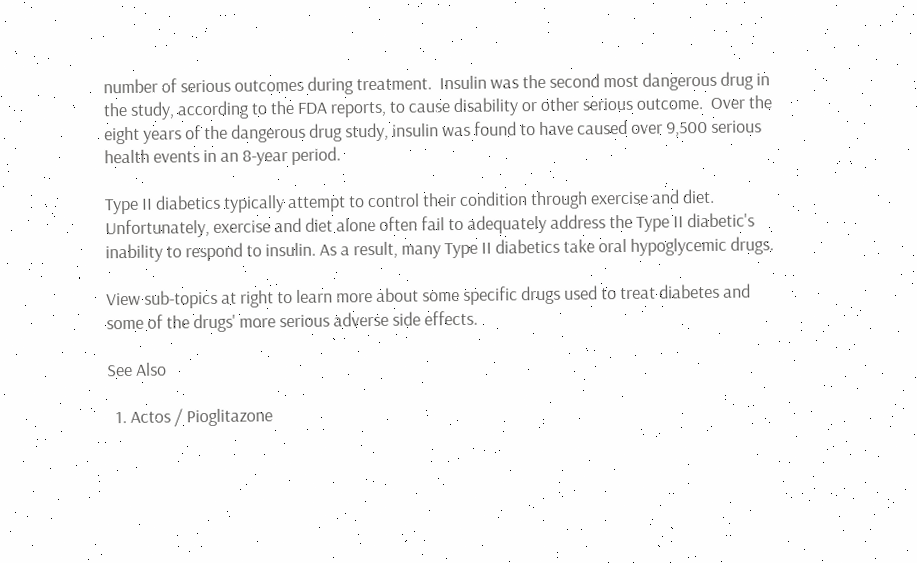number of serious outcomes during treatment.  Insulin was the second most dangerous drug in the study, according to the FDA reports, to cause disability or other serious outcome.  Over the eight years of the dangerous drug study, insulin was found to have caused over 9,500 serious health events in an 8-year period.

Type II diabetics typically attempt to control their condition through exercise and diet. Unfortunately, exercise and diet alone often fail to adequately address the Type II diabetic's inability to respond to insulin. As a result, many Type II diabetics take oral hypoglycemic drugs.

View sub-topics at right to learn more about some specific drugs used to treat diabetes and some of the drugs' more serious adverse side effects.

See Also

  1. Actos / Pioglitazone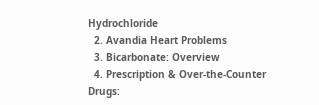Hydrochloride
  2. Avandia Heart Problems
  3. Bicarbonate: Overview
  4. Prescription & Over-the-Counter Drugs: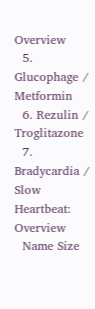Overview
  5. Glucophage / Metformin
  6. Rezulin / Troglitazone
  7. Bradycardia / Slow Heartbeat: Overview
  Name Size